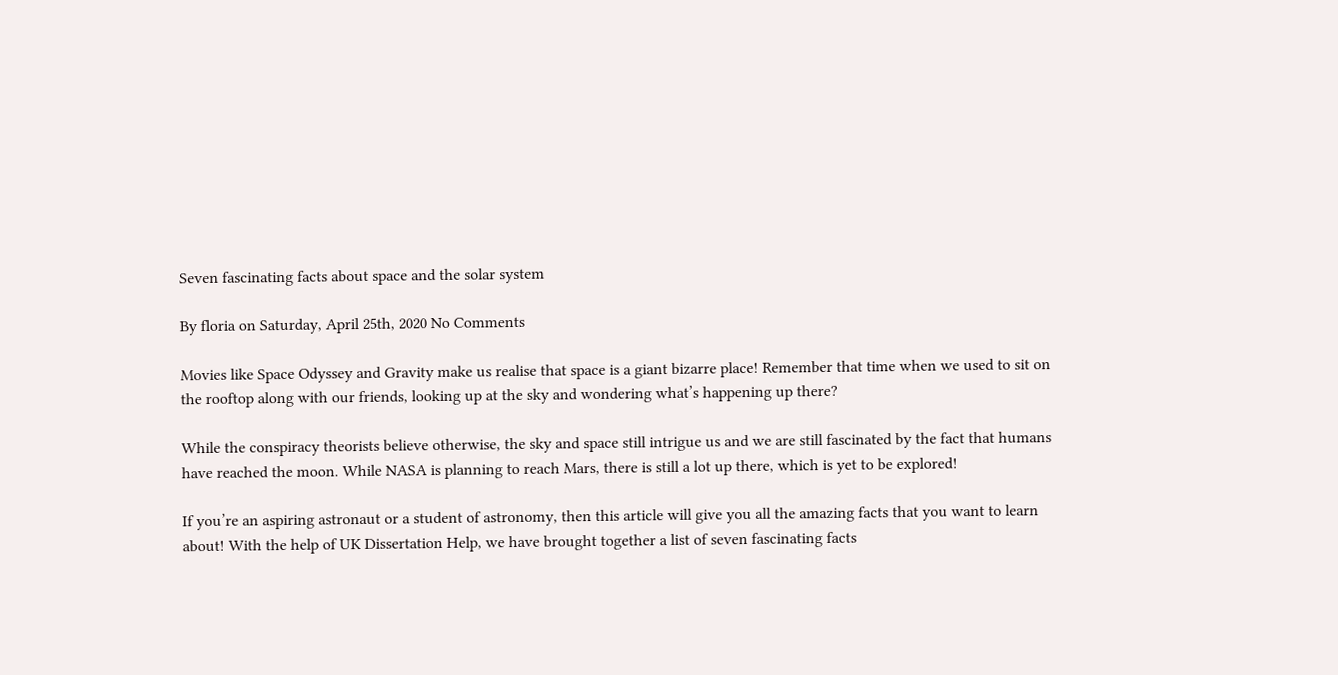Seven fascinating facts about space and the solar system

By floria on Saturday, April 25th, 2020 No Comments

Movies like Space Odyssey and Gravity make us realise that space is a giant bizarre place! Remember that time when we used to sit on the rooftop along with our friends, looking up at the sky and wondering what’s happening up there?

While the conspiracy theorists believe otherwise, the sky and space still intrigue us and we are still fascinated by the fact that humans have reached the moon. While NASA is planning to reach Mars, there is still a lot up there, which is yet to be explored!

If you’re an aspiring astronaut or a student of astronomy, then this article will give you all the amazing facts that you want to learn about! With the help of UK Dissertation Help, we have brought together a list of seven fascinating facts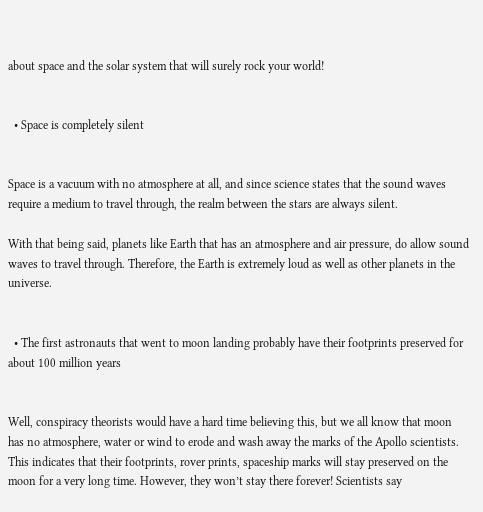about space and the solar system that will surely rock your world!


  • Space is completely silent


Space is a vacuum with no atmosphere at all, and since science states that the sound waves require a medium to travel through, the realm between the stars are always silent.

With that being said, planets like Earth that has an atmosphere and air pressure, do allow sound waves to travel through. Therefore, the Earth is extremely loud as well as other planets in the universe.


  • The first astronauts that went to moon landing probably have their footprints preserved for about 100 million years


Well, conspiracy theorists would have a hard time believing this, but we all know that moon has no atmosphere, water or wind to erode and wash away the marks of the Apollo scientists. This indicates that their footprints, rover prints, spaceship marks will stay preserved on the moon for a very long time. However, they won’t stay there forever! Scientists say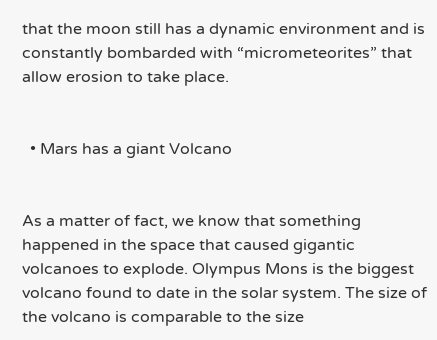that the moon still has a dynamic environment and is constantly bombarded with “micrometeorites” that allow erosion to take place.


  • Mars has a giant Volcano


As a matter of fact, we know that something happened in the space that caused gigantic volcanoes to explode. Olympus Mons is the biggest volcano found to date in the solar system. The size of the volcano is comparable to the size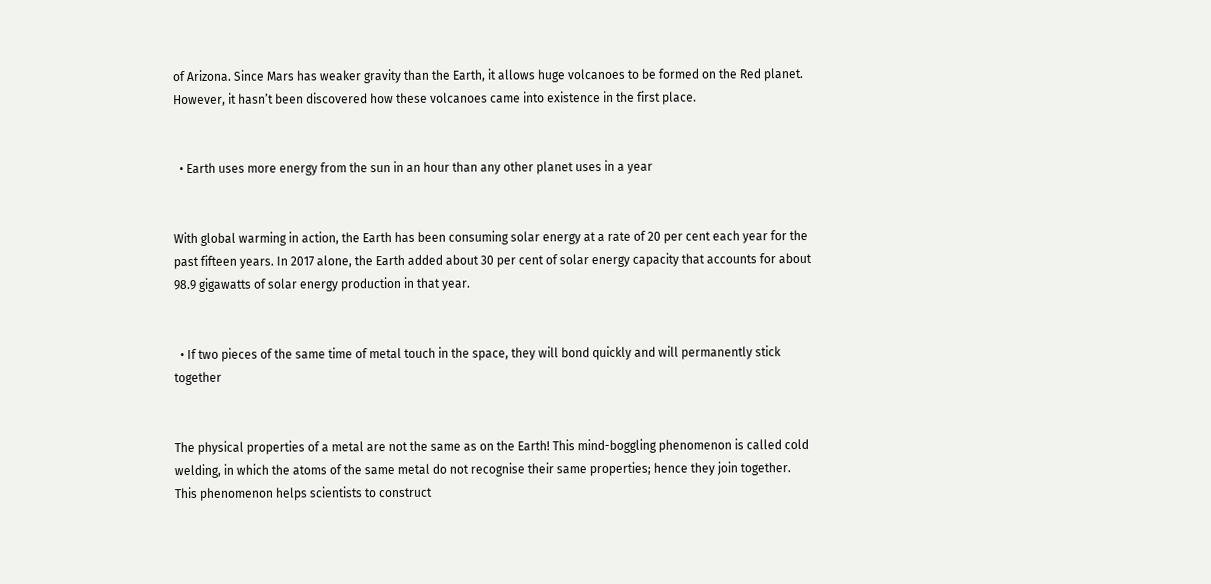of Arizona. Since Mars has weaker gravity than the Earth, it allows huge volcanoes to be formed on the Red planet. However, it hasn’t been discovered how these volcanoes came into existence in the first place.


  • Earth uses more energy from the sun in an hour than any other planet uses in a year


With global warming in action, the Earth has been consuming solar energy at a rate of 20 per cent each year for the past fifteen years. In 2017 alone, the Earth added about 30 per cent of solar energy capacity that accounts for about 98.9 gigawatts of solar energy production in that year.


  • If two pieces of the same time of metal touch in the space, they will bond quickly and will permanently stick together


The physical properties of a metal are not the same as on the Earth! This mind-boggling phenomenon is called cold welding, in which the atoms of the same metal do not recognise their same properties; hence they join together. This phenomenon helps scientists to construct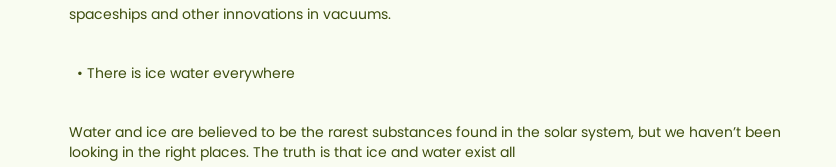spaceships and other innovations in vacuums.


  • There is ice water everywhere


Water and ice are believed to be the rarest substances found in the solar system, but we haven’t been looking in the right places. The truth is that ice and water exist all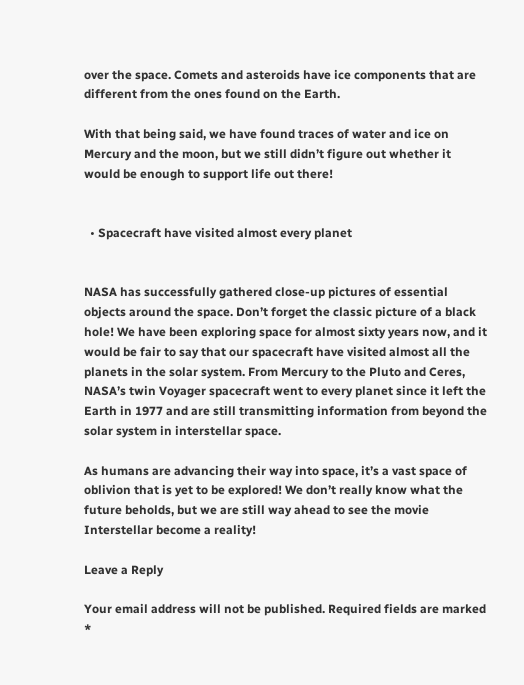over the space. Comets and asteroids have ice components that are different from the ones found on the Earth.

With that being said, we have found traces of water and ice on Mercury and the moon, but we still didn’t figure out whether it would be enough to support life out there!


  • Spacecraft have visited almost every planet


NASA has successfully gathered close-up pictures of essential objects around the space. Don’t forget the classic picture of a black hole! We have been exploring space for almost sixty years now, and it would be fair to say that our spacecraft have visited almost all the planets in the solar system. From Mercury to the Pluto and Ceres, NASA’s twin Voyager spacecraft went to every planet since it left the Earth in 1977 and are still transmitting information from beyond the solar system in interstellar space.

As humans are advancing their way into space, it’s a vast space of oblivion that is yet to be explored! We don’t really know what the future beholds, but we are still way ahead to see the movie Interstellar become a reality!

Leave a Reply

Your email address will not be published. Required fields are marked *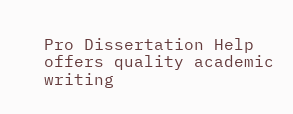Pro Dissertation Help offers quality academic writing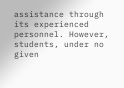assistance through its experienced personnel. However, students, under no given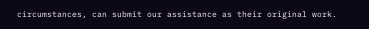circumstances, can submit our assistance as their original work.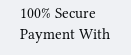100% Secure Payment With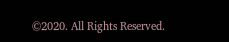©2020. All Rights Reserved.